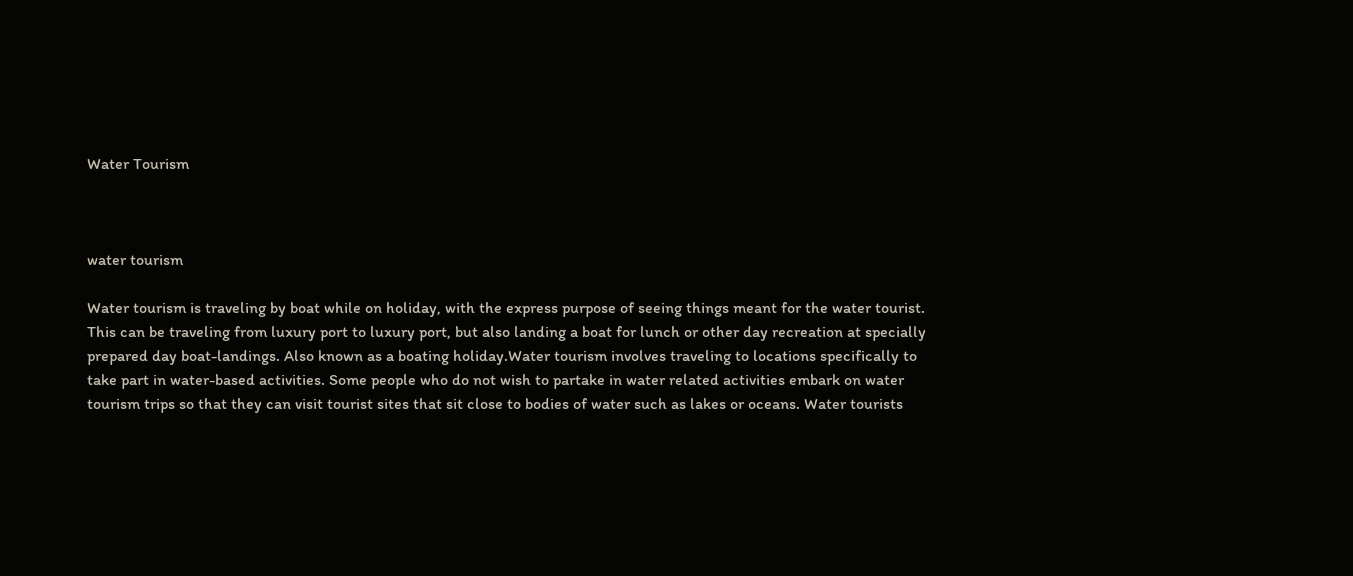Water Tourism



water tourism

Water tourism is traveling by boat while on holiday, with the express purpose of seeing things meant for the water tourist. This can be traveling from luxury port to luxury port, but also landing a boat for lunch or other day recreation at specially prepared day boat-landings. Also known as a boating holiday.Water tourism involves traveling to locations specifically to take part in water-based activities. Some people who do not wish to partake in water related activities embark on water tourism trips so that they can visit tourist sites that sit close to bodies of water such as lakes or oceans. Water tourists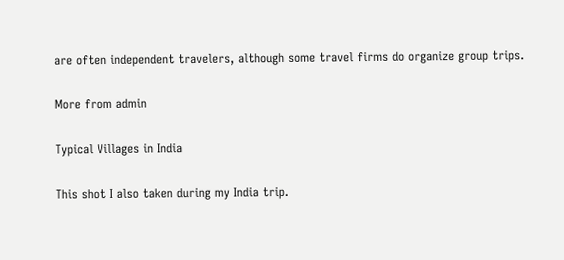are often independent travelers, although some travel firms do organize group trips.

More from admin

Typical Villages in India

This shot I also taken during my India trip.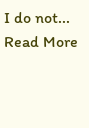I do not...
Read More